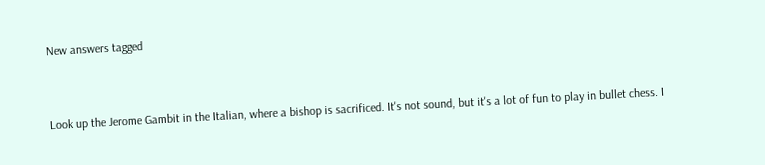New answers tagged


Look up the Jerome Gambit in the Italian, where a bishop is sacrificed. It's not sound, but it's a lot of fun to play in bullet chess. I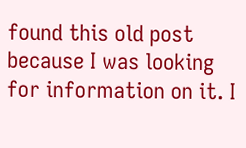found this old post because I was looking for information on it. I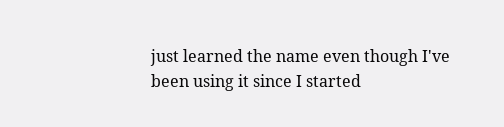just learned the name even though I've been using it since I started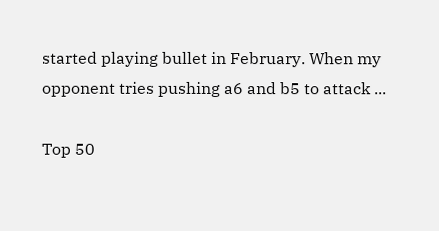started playing bullet in February. When my opponent tries pushing a6 and b5 to attack ...

Top 50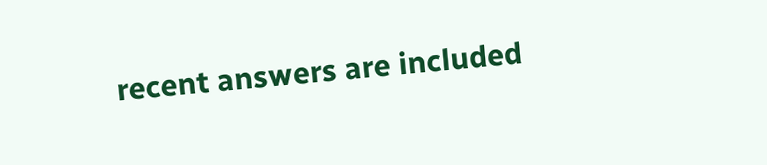recent answers are included